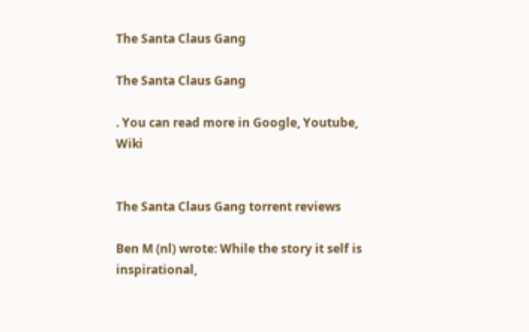The Santa Claus Gang

The Santa Claus Gang

. You can read more in Google, Youtube, Wiki


The Santa Claus Gang torrent reviews

Ben M (nl) wrote: While the story it self is inspirational,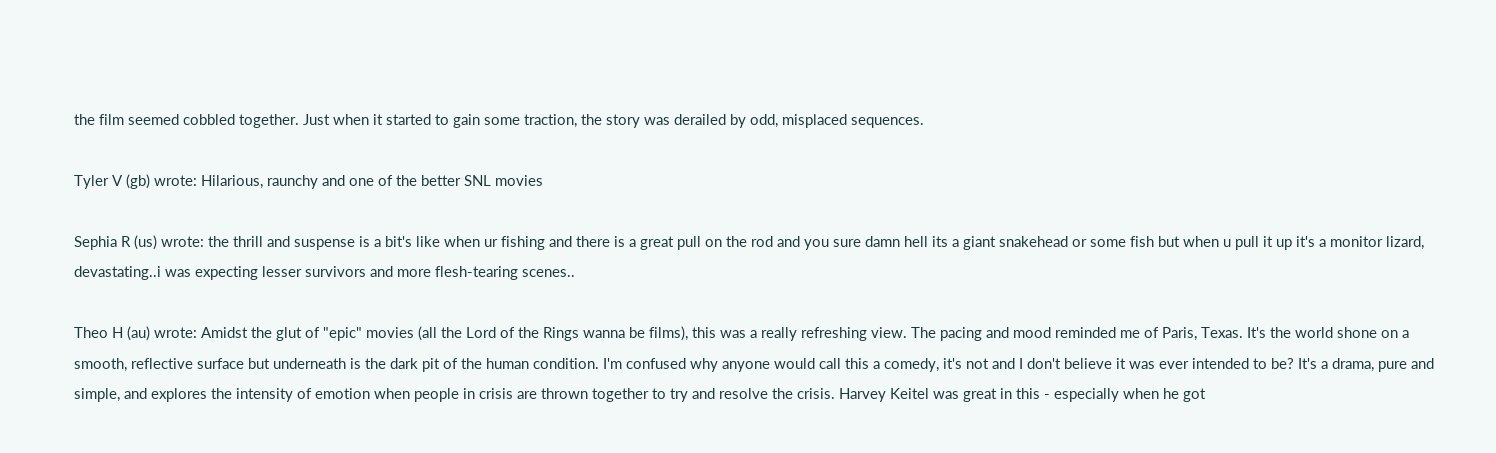the film seemed cobbled together. Just when it started to gain some traction, the story was derailed by odd, misplaced sequences.

Tyler V (gb) wrote: Hilarious, raunchy and one of the better SNL movies

Sephia R (us) wrote: the thrill and suspense is a bit's like when ur fishing and there is a great pull on the rod and you sure damn hell its a giant snakehead or some fish but when u pull it up it's a monitor lizard, devastating..i was expecting lesser survivors and more flesh-tearing scenes..

Theo H (au) wrote: Amidst the glut of "epic" movies (all the Lord of the Rings wanna be films), this was a really refreshing view. The pacing and mood reminded me of Paris, Texas. It's the world shone on a smooth, reflective surface but underneath is the dark pit of the human condition. I'm confused why anyone would call this a comedy, it's not and I don't believe it was ever intended to be? It's a drama, pure and simple, and explores the intensity of emotion when people in crisis are thrown together to try and resolve the crisis. Harvey Keitel was great in this - especially when he got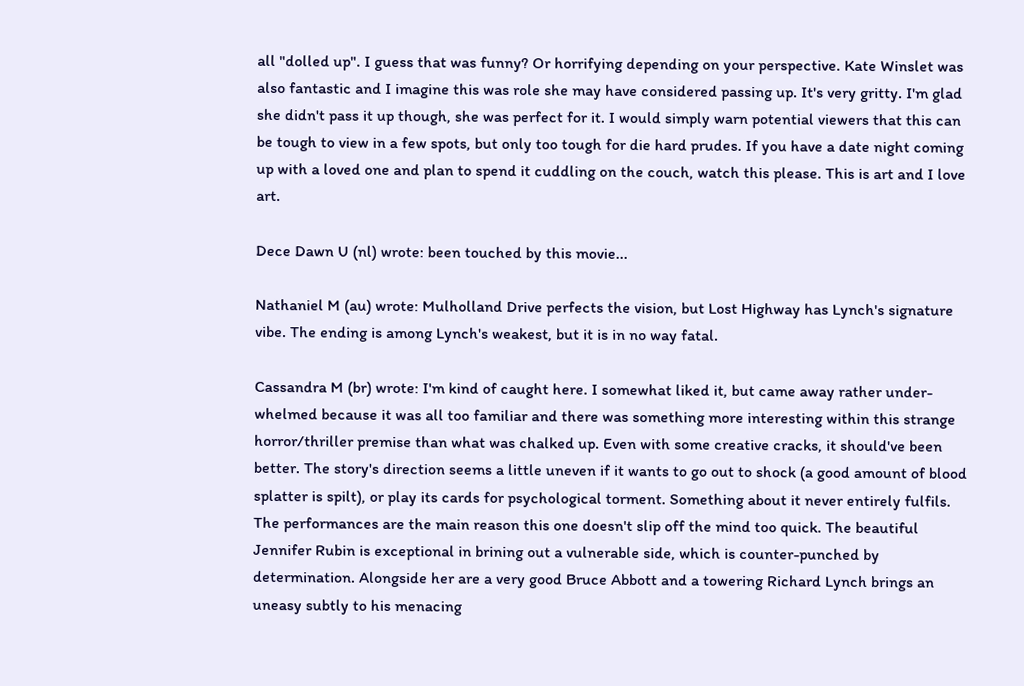all "dolled up". I guess that was funny? Or horrifying depending on your perspective. Kate Winslet was also fantastic and I imagine this was role she may have considered passing up. It's very gritty. I'm glad she didn't pass it up though, she was perfect for it. I would simply warn potential viewers that this can be tough to view in a few spots, but only too tough for die hard prudes. If you have a date night coming up with a loved one and plan to spend it cuddling on the couch, watch this please. This is art and I love art.

Dece Dawn U (nl) wrote: been touched by this movie...

Nathaniel M (au) wrote: Mulholland Drive perfects the vision, but Lost Highway has Lynch's signature vibe. The ending is among Lynch's weakest, but it is in no way fatal.

Cassandra M (br) wrote: I'm kind of caught here. I somewhat liked it, but came away rather under-whelmed because it was all too familiar and there was something more interesting within this strange horror/thriller premise than what was chalked up. Even with some creative cracks, it should've been better. The story's direction seems a little uneven if it wants to go out to shock (a good amount of blood splatter is spilt), or play its cards for psychological torment. Something about it never entirely fulfils. The performances are the main reason this one doesn't slip off the mind too quick. The beautiful Jennifer Rubin is exceptional in brining out a vulnerable side, which is counter-punched by determination. Alongside her are a very good Bruce Abbott and a towering Richard Lynch brings an uneasy subtly to his menacing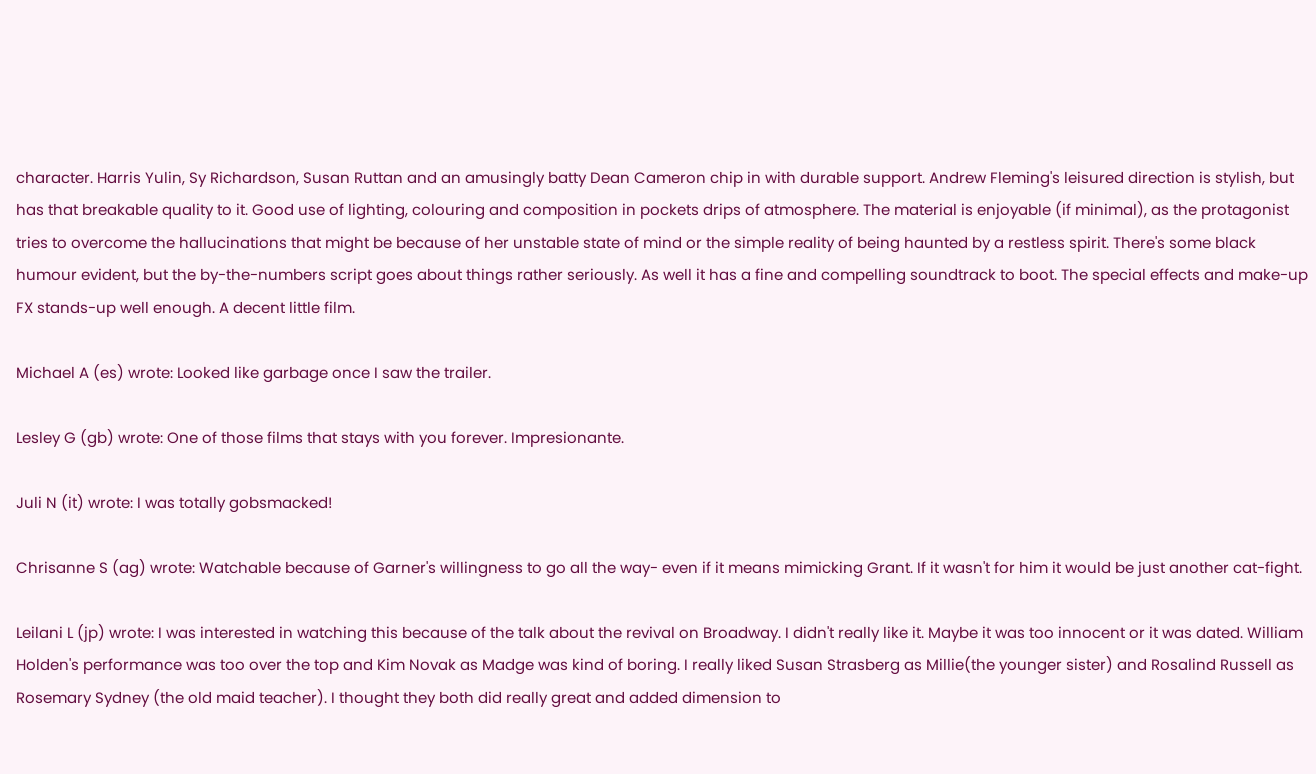character. Harris Yulin, Sy Richardson, Susan Ruttan and an amusingly batty Dean Cameron chip in with durable support. Andrew Fleming's leisured direction is stylish, but has that breakable quality to it. Good use of lighting, colouring and composition in pockets drips of atmosphere. The material is enjoyable (if minimal), as the protagonist tries to overcome the hallucinations that might be because of her unstable state of mind or the simple reality of being haunted by a restless spirit. There's some black humour evident, but the by-the-numbers script goes about things rather seriously. As well it has a fine and compelling soundtrack to boot. The special effects and make-up FX stands-up well enough. A decent little film.

Michael A (es) wrote: Looked like garbage once I saw the trailer.

Lesley G (gb) wrote: One of those films that stays with you forever. Impresionante.

Juli N (it) wrote: I was totally gobsmacked!

Chrisanne S (ag) wrote: Watchable because of Garner's willingness to go all the way- even if it means mimicking Grant. If it wasn't for him it would be just another cat-fight.

Leilani L (jp) wrote: I was interested in watching this because of the talk about the revival on Broadway. I didn't really like it. Maybe it was too innocent or it was dated. William Holden's performance was too over the top and Kim Novak as Madge was kind of boring. I really liked Susan Strasberg as Millie(the younger sister) and Rosalind Russell as Rosemary Sydney (the old maid teacher). I thought they both did really great and added dimension to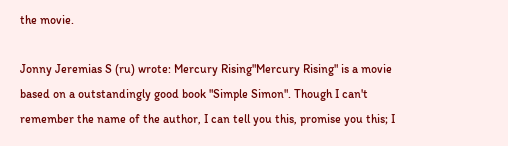the movie.

Jonny Jeremias S (ru) wrote: Mercury Rising"Mercury Rising" is a movie based on a outstandingly good book "Simple Simon". Though I can't remember the name of the author, I can tell you this, promise you this; I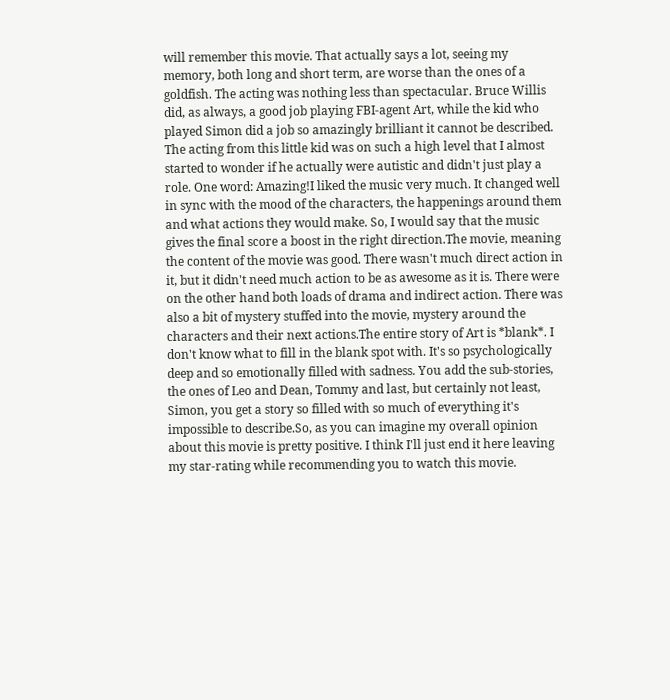will remember this movie. That actually says a lot, seeing my memory, both long and short term, are worse than the ones of a goldfish. The acting was nothing less than spectacular. Bruce Willis did, as always, a good job playing FBI-agent Art, while the kid who played Simon did a job so amazingly brilliant it cannot be described. The acting from this little kid was on such a high level that I almost started to wonder if he actually were autistic and didn't just play a role. One word: Amazing!I liked the music very much. It changed well in sync with the mood of the characters, the happenings around them and what actions they would make. So, I would say that the music gives the final score a boost in the right direction.The movie, meaning the content of the movie was good. There wasn't much direct action in it, but it didn't need much action to be as awesome as it is. There were on the other hand both loads of drama and indirect action. There was also a bit of mystery stuffed into the movie, mystery around the characters and their next actions.The entire story of Art is *blank*. I don't know what to fill in the blank spot with. It's so psychologically deep and so emotionally filled with sadness. You add the sub-stories, the ones of Leo and Dean, Tommy and last, but certainly not least, Simon, you get a story so filled with so much of everything it's impossible to describe.So, as you can imagine my overall opinion about this movie is pretty positive. I think I'll just end it here leaving my star-rating while recommending you to watch this movie.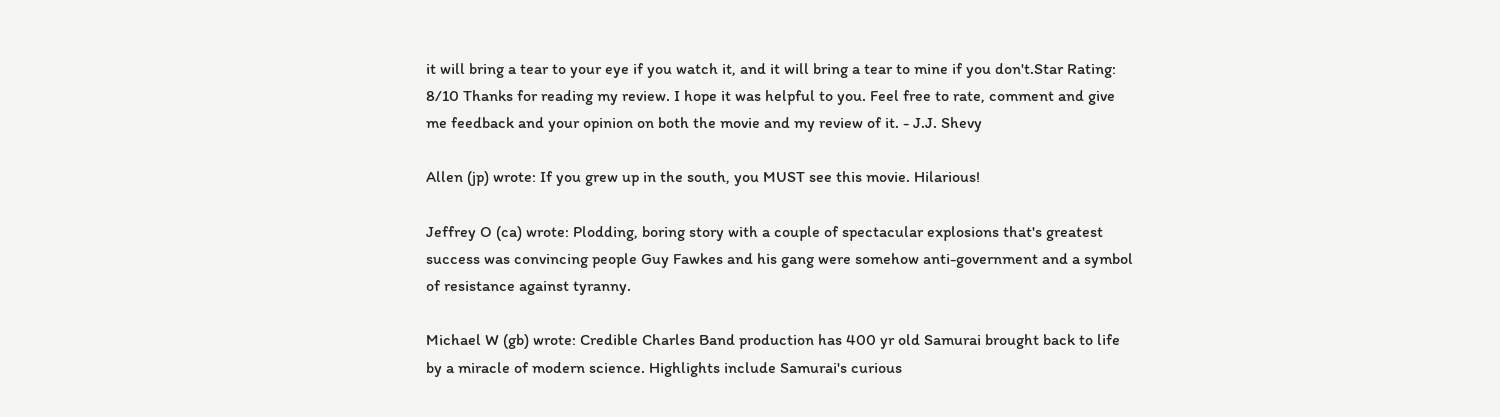it will bring a tear to your eye if you watch it, and it will bring a tear to mine if you don't.Star Rating: 8/10 Thanks for reading my review. I hope it was helpful to you. Feel free to rate, comment and give me feedback and your opinion on both the movie and my review of it. - J.J. Shevy

Allen (jp) wrote: If you grew up in the south, you MUST see this movie. Hilarious!

Jeffrey O (ca) wrote: Plodding, boring story with a couple of spectacular explosions that's greatest success was convincing people Guy Fawkes and his gang were somehow anti-government and a symbol of resistance against tyranny.

Michael W (gb) wrote: Credible Charles Band production has 400 yr old Samurai brought back to life by a miracle of modern science. Highlights include Samurai's curious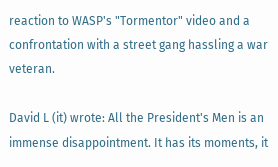reaction to WASP's "Tormentor" video and a confrontation with a street gang hassling a war veteran.

David L (it) wrote: All the President's Men is an immense disappointment. It has its moments, it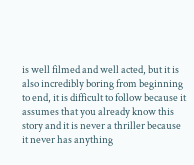is well filmed and well acted, but it is also incredibly boring from beginning to end, it is difficult to follow because it assumes that you already know this story and it is never a thriller because it never has anything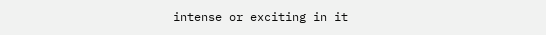intense or exciting in it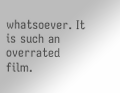whatsoever. It is such an overrated film.